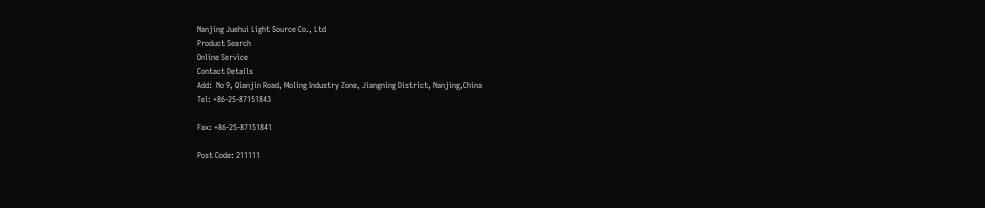Nanjing Juehui Light Source Co., Ltd
Product Search
Online Service
Contact Details
Add:  No 9, Qianjin Road, Moling Industry Zone, Jiangning District, Nanjing,China
Tel: +86-25-87151843

Fax: +86-25-87151841

Post Code: 211111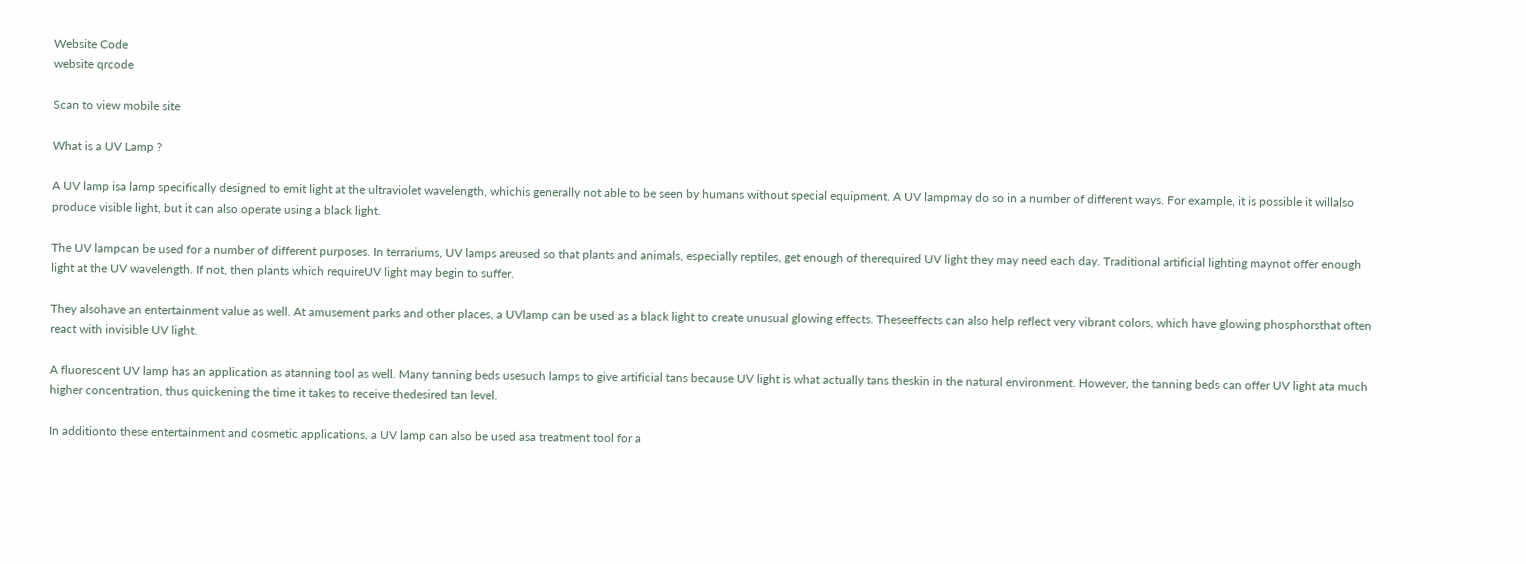Website Code
website qrcode

Scan to view mobile site

What is a UV Lamp ?

A UV lamp isa lamp specifically designed to emit light at the ultraviolet wavelength, whichis generally not able to be seen by humans without special equipment. A UV lampmay do so in a number of different ways. For example, it is possible it willalso produce visible light, but it can also operate using a black light.

The UV lampcan be used for a number of different purposes. In terrariums, UV lamps areused so that plants and animals, especially reptiles, get enough of therequired UV light they may need each day. Traditional artificial lighting maynot offer enough light at the UV wavelength. If not, then plants which requireUV light may begin to suffer.

They alsohave an entertainment value as well. At amusement parks and other places, a UVlamp can be used as a black light to create unusual glowing effects. Theseeffects can also help reflect very vibrant colors, which have glowing phosphorsthat often react with invisible UV light.

A fluorescent UV lamp has an application as atanning tool as well. Many tanning beds usesuch lamps to give artificial tans because UV light is what actually tans theskin in the natural environment. However, the tanning beds can offer UV light ata much higher concentration, thus quickening the time it takes to receive thedesired tan level.

In additionto these entertainment and cosmetic applications, a UV lamp can also be used asa treatment tool for a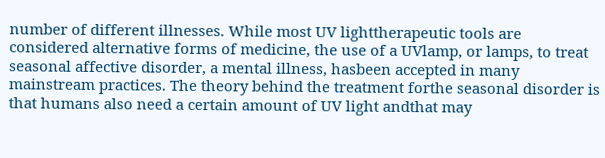number of different illnesses. While most UV lighttherapeutic tools are considered alternative forms of medicine, the use of a UVlamp, or lamps, to treat seasonal affective disorder, a mental illness, hasbeen accepted in many mainstream practices. The theory behind the treatment forthe seasonal disorder is that humans also need a certain amount of UV light andthat may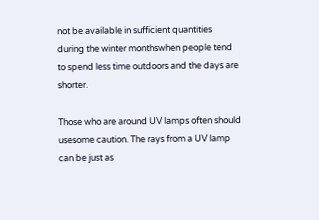not be available in sufficient quantities during the winter monthswhen people tend to spend less time outdoors and the days are shorter.

Those who are around UV lamps often should usesome caution. The rays from a UV lamp can be just as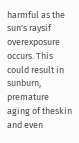harmful as the sun's raysif overexposure occurs. This could result in sunburn, premature aging of theskin and even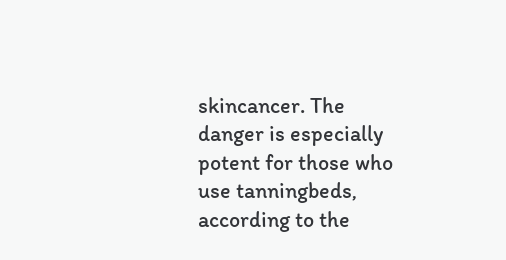skincancer. The danger is especially potent for those who use tanningbeds, according to the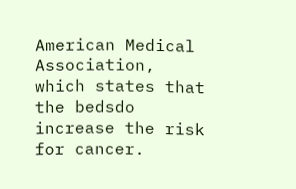American Medical Association, which states that the bedsdo increase the risk for cancer.